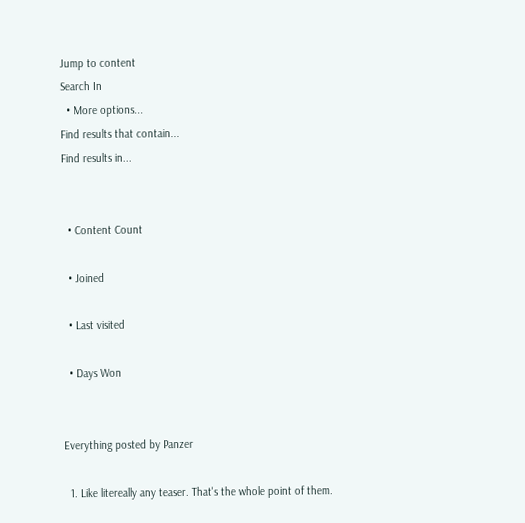Jump to content
Search In
  • More options...
Find results that contain...
Find results in...


  • Content Count

  • Joined

  • Last visited

  • Days Won


Everything posted by Panzer

  1. Like litereally any teaser. That's the whole point of them.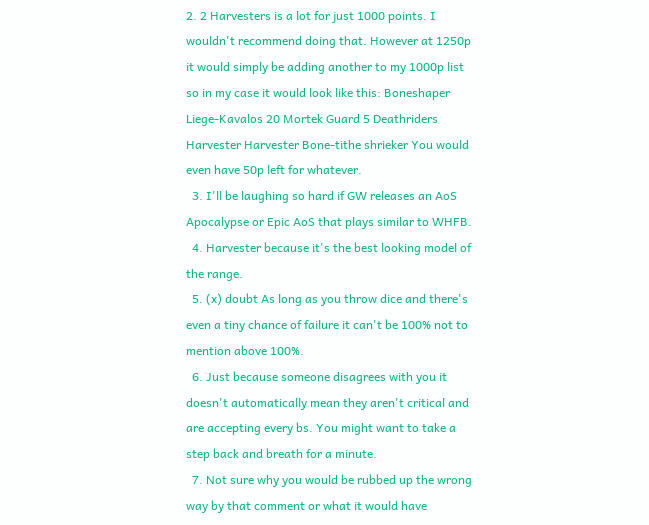2. 2 Harvesters is a lot for just 1000 points. I wouldn't recommend doing that. However at 1250p it would simply be adding another to my 1000p list so in my case it would look like this: Boneshaper Liege-Kavalos 20 Mortek Guard 5 Deathriders Harvester Harvester Bone-tithe shrieker You would even have 50p left for whatever.
  3. I'll be laughing so hard if GW releases an AoS Apocalypse or Epic AoS that plays similar to WHFB.
  4. Harvester because it's the best looking model of the range.
  5. (x) doubt As long as you throw dice and there's even a tiny chance of failure it can't be 100% not to mention above 100%.
  6. Just because someone disagrees with you it doesn't automatically mean they aren't critical and are accepting every bs. You might want to take a step back and breath for a minute.
  7. Not sure why you would be rubbed up the wrong way by that comment or what it would have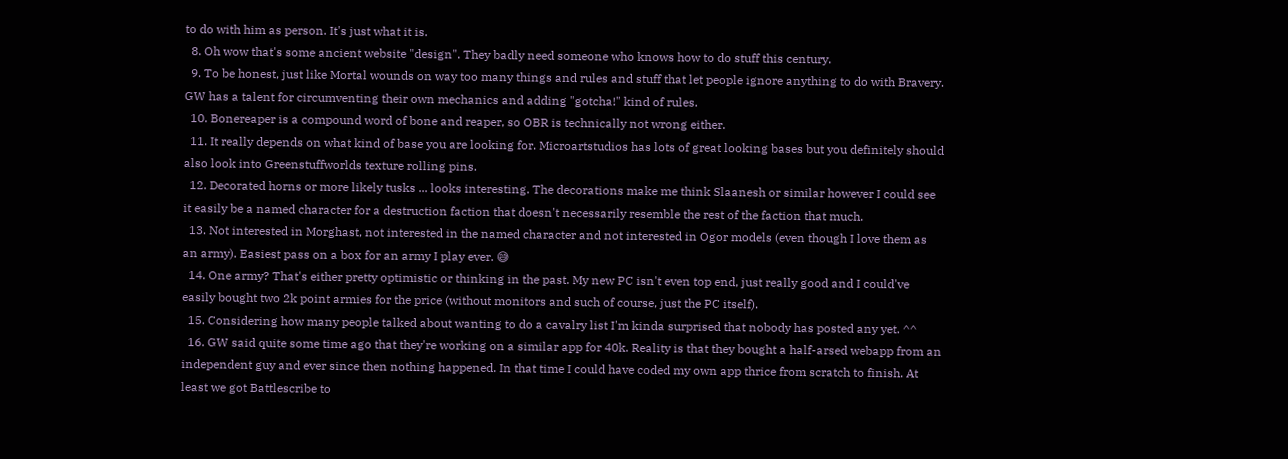to do with him as person. It's just what it is.
  8. Oh wow that's some ancient website "design". They badly need someone who knows how to do stuff this century.
  9. To be honest, just like Mortal wounds on way too many things and rules and stuff that let people ignore anything to do with Bravery. GW has a talent for circumventing their own mechanics and adding "gotcha!" kind of rules.
  10. Bonereaper is a compound word of bone and reaper, so OBR is technically not wrong either.
  11. It really depends on what kind of base you are looking for. Microartstudios has lots of great looking bases but you definitely should also look into Greenstuffworlds texture rolling pins.
  12. Decorated horns or more likely tusks ... looks interesting. The decorations make me think Slaanesh or similar however I could see it easily be a named character for a destruction faction that doesn't necessarily resemble the rest of the faction that much.
  13. Not interested in Morghast, not interested in the named character and not interested in Ogor models (even though I love them as an army). Easiest pass on a box for an army I play ever. 😅
  14. One army? That's either pretty optimistic or thinking in the past. My new PC isn't even top end, just really good and I could've easily bought two 2k point armies for the price (without monitors and such of course, just the PC itself).
  15. Considering how many people talked about wanting to do a cavalry list I'm kinda surprised that nobody has posted any yet. ^^
  16. GW said quite some time ago that they're working on a similar app for 40k. Reality is that they bought a half-arsed webapp from an independent guy and ever since then nothing happened. In that time I could have coded my own app thrice from scratch to finish. At least we got Battlescribe to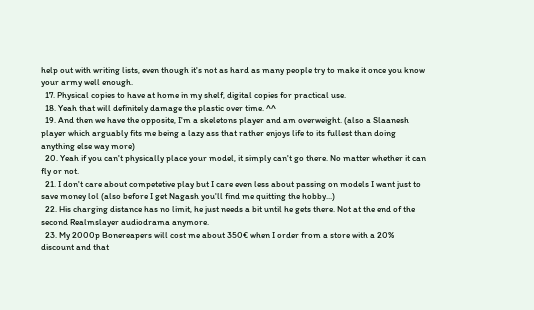help out with writing lists, even though it's not as hard as many people try to make it once you know your army well enough.
  17. Physical copies to have at home in my shelf, digital copies for practical use.
  18. Yeah that will definitely damage the plastic over time. ^^
  19. And then we have the opposite, I'm a skeletons player and am overweight. (also a Slaanesh player which arguably fits me being a lazy ass that rather enjoys life to its fullest than doing anything else way more)
  20. Yeah if you can't physically place your model, it simply can't go there. No matter whether it can fly or not.
  21. I don't care about competetive play but I care even less about passing on models I want just to save money lol (also before I get Nagash you'll find me quitting the hobby...)
  22. His charging distance has no limit, he just needs a bit until he gets there. Not at the end of the second Realmslayer audiodrama anymore.
  23. My 2000p Bonereapers will cost me about 350€ when I order from a store with a 20% discount and that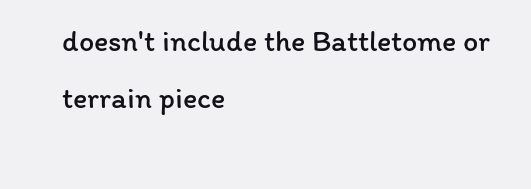doesn't include the Battletome or terrain piece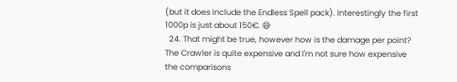(but it does include the Endless Spell pack). Interestingly the first 1000p is just about 150€. 😅
  24. That might be true, however how is the damage per point? The Crawler is quite expensive and I'm not sure how expensive the comparisons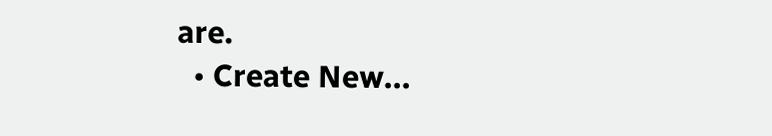are.
  • Create New...